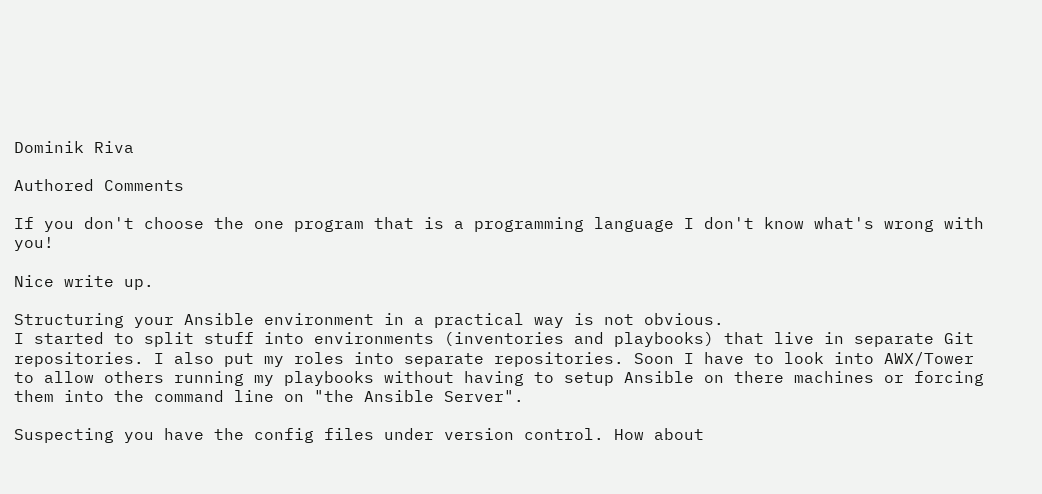Dominik Riva

Authored Comments

If you don't choose the one program that is a programming language I don't know what's wrong with you!

Nice write up.

Structuring your Ansible environment in a practical way is not obvious.
I started to split stuff into environments (inventories and playbooks) that live in separate Git repositories. I also put my roles into separate repositories. Soon I have to look into AWX/Tower to allow others running my playbooks without having to setup Ansible on there machines or forcing them into the command line on "the Ansible Server".

Suspecting you have the config files under version control. How about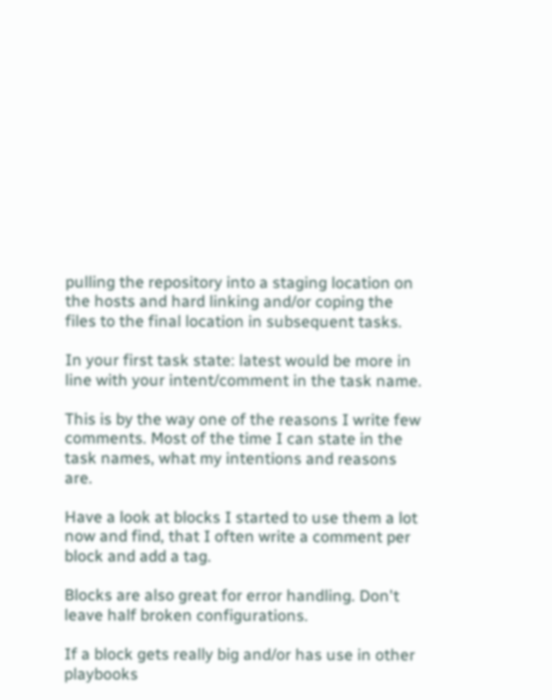pulling the repository into a staging location on the hosts and hard linking and/or coping the files to the final location in subsequent tasks.

In your first task state: latest would be more in line with your intent/comment in the task name.

This is by the way one of the reasons I write few comments. Most of the time I can state in the task names, what my intentions and reasons are.

Have a look at blocks I started to use them a lot now and find, that I often write a comment per block and add a tag.

Blocks are also great for error handling. Don't leave half broken configurations.

If a block gets really big and/or has use in other playbooks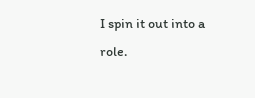I spin it out into a role.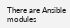There are Ansible modules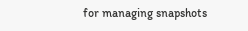for managing snapshots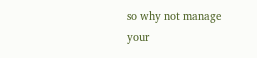so why not manage your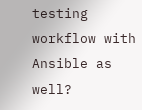testing workflow with Ansible as well?